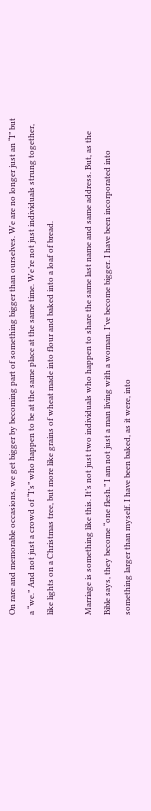On rare and memorable occasions, we get bigger by becoming part of something bigger than ourselves. We are no longer just an “I” but a “we.” And not just a crowd of “I’s” who happen to be at the same place at the same time. We’re not just individuals strung together, like lights on a Christmas tree, but more like grains of wheat made into flour and baked into a loaf of bread.

Marriage is something like this. It’s not just two individuals who happen to share the same last name and same address. But, as the Bible says, they become “one flesh.” I am not just a man living with a woman. I’ve become bigger. I have been incorporated into something larger than myself. I have been baked, as it were, into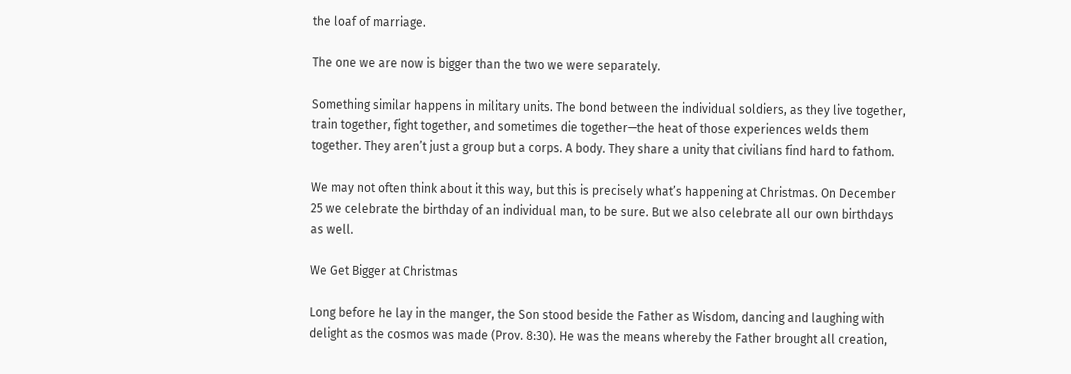the loaf of marriage.

The one we are now is bigger than the two we were separately.

Something similar happens in military units. The bond between the individual soldiers, as they live together, train together, fight together, and sometimes die together—the heat of those experiences welds them together. They aren’t just a group but a corps. A body. They share a unity that civilians find hard to fathom.

We may not often think about it this way, but this is precisely what’s happening at Christmas. On December 25 we celebrate the birthday of an individual man, to be sure. But we also celebrate all our own birthdays as well.

We Get Bigger at Christmas

Long before he lay in the manger, the Son stood beside the Father as Wisdom, dancing and laughing with delight as the cosmos was made (Prov. 8:30). He was the means whereby the Father brought all creation,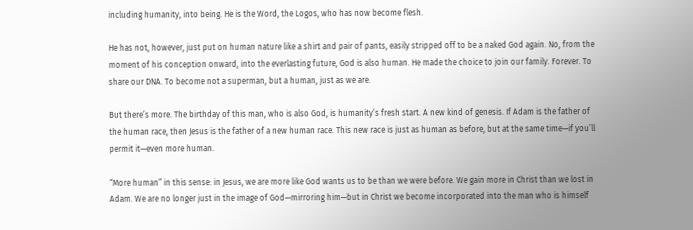including humanity, into being. He is the Word, the Logos, who has now become flesh.

He has not, however, just put on human nature like a shirt and pair of pants, easily stripped off to be a naked God again. No, from the moment of his conception onward, into the everlasting future, God is also human. He made the choice to join our family. Forever. To share our DNA. To become not a superman, but a human, just as we are.

But there’s more. The birthday of this man, who is also God, is humanity’s fresh start. A new kind of genesis. If Adam is the father of the human race, then Jesus is the father of a new human race. This new race is just as human as before, but at the same time—if you’ll permit it—even more human.

“More human” in this sense: in Jesus, we are more like God wants us to be than we were before. We gain more in Christ than we lost in Adam. We are no longer just in the image of God—mirroring him—but in Christ we become incorporated into the man who is himself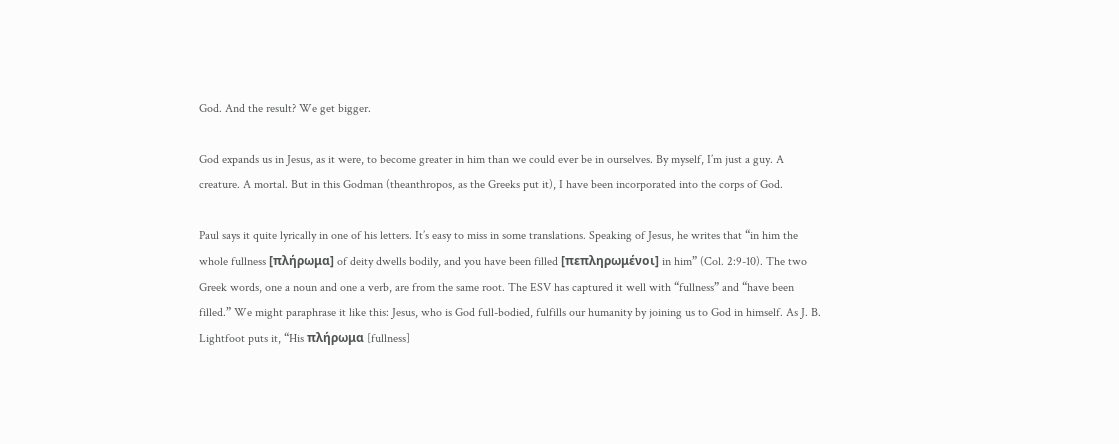God. And the result? We get bigger.

God expands us in Jesus, as it were, to become greater in him than we could ever be in ourselves. By myself, I’m just a guy. A creature. A mortal. But in this Godman (theanthropos, as the Greeks put it), I have been incorporated into the corps of God.

Paul says it quite lyrically in one of his letters. It’s easy to miss in some translations. Speaking of Jesus, he writes that “in him the whole fullness [πλήρωμα] of deity dwells bodily, and you have been filled [πεπληρωμένοι] in him” (Col. 2:9-10). The two Greek words, one a noun and one a verb, are from the same root. The ESV has captured it well with “fullness” and “have been filled.” We might paraphrase it like this: Jesus, who is God full-bodied, fulfills our humanity by joining us to God in himself. As J. B. Lightfoot puts it, “His πλήρωμα [fullness]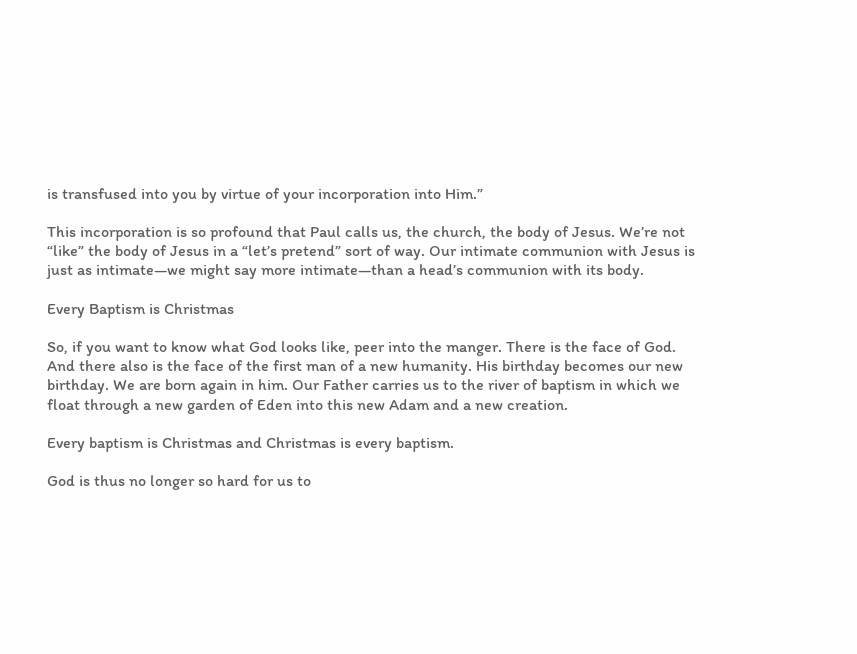is transfused into you by virtue of your incorporation into Him.”

This incorporation is so profound that Paul calls us, the church, the body of Jesus. We’re not “like” the body of Jesus in a “let’s pretend” sort of way. Our intimate communion with Jesus is just as intimate—we might say more intimate—than a head’s communion with its body.

Every Baptism is Christmas

So, if you want to know what God looks like, peer into the manger. There is the face of God. And there also is the face of the first man of a new humanity. His birthday becomes our new birthday. We are born again in him. Our Father carries us to the river of baptism in which we float through a new garden of Eden into this new Adam and a new creation.

Every baptism is Christmas and Christmas is every baptism.

God is thus no longer so hard for us to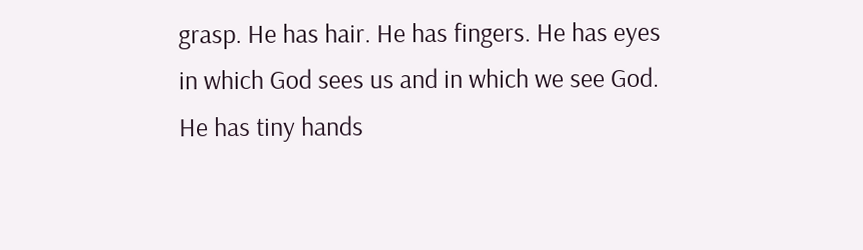grasp. He has hair. He has fingers. He has eyes in which God sees us and in which we see God. He has tiny hands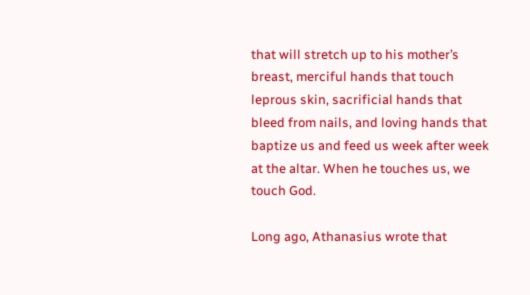that will stretch up to his mother’s breast, merciful hands that touch leprous skin, sacrificial hands that bleed from nails, and loving hands that baptize us and feed us week after week at the altar. When he touches us, we touch God.

Long ago, Athanasius wrote that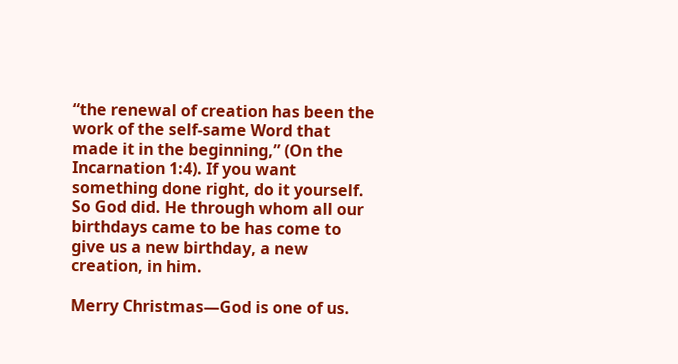“the renewal of creation has been the work of the self-same Word that made it in the beginning,” (On the Incarnation 1:4). If you want something done right, do it yourself. So God did. He through whom all our birthdays came to be has come to give us a new birthday, a new creation, in him.

Merry Christmas—God is one of us.